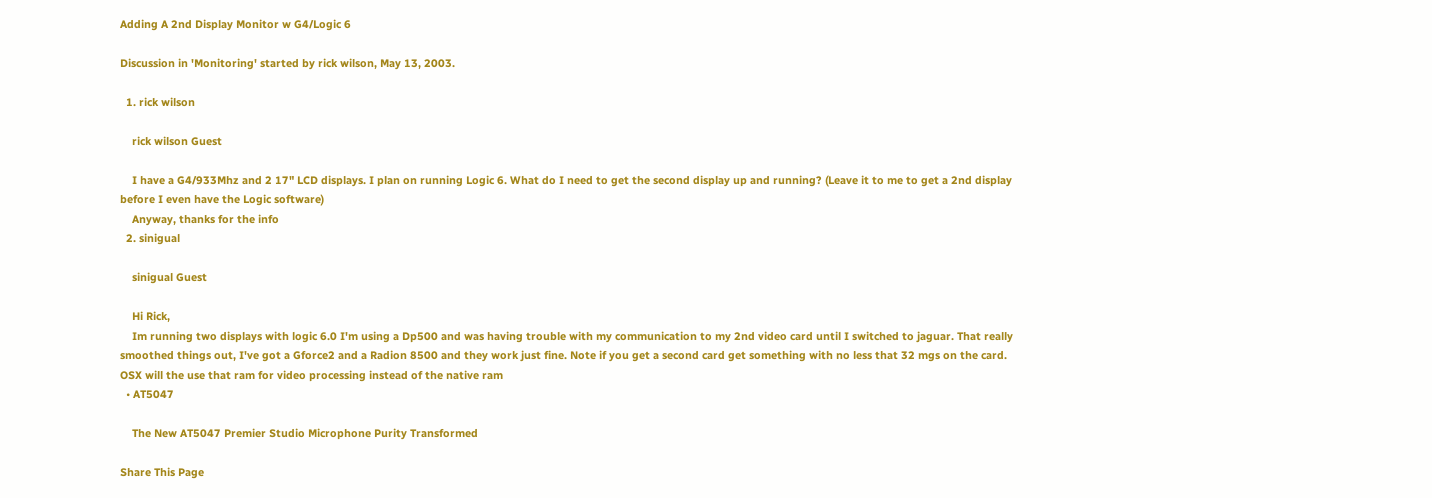Adding A 2nd Display Monitor w G4/Logic 6

Discussion in 'Monitoring' started by rick wilson, May 13, 2003.

  1. rick wilson

    rick wilson Guest

    I have a G4/933Mhz and 2 17" LCD displays. I plan on running Logic 6. What do I need to get the second display up and running? (Leave it to me to get a 2nd display before I even have the Logic software)
    Anyway, thanks for the info
  2. sinigual

    sinigual Guest

    Hi Rick,
    Im running two displays with logic 6.0 I'm using a Dp500 and was having trouble with my communication to my 2nd video card until I switched to jaguar. That really smoothed things out, I've got a Gforce2 and a Radion 8500 and they work just fine. Note if you get a second card get something with no less that 32 mgs on the card. OSX will the use that ram for video processing instead of the native ram
  • AT5047

    The New AT5047 Premier Studio Microphone Purity Transformed

Share This Page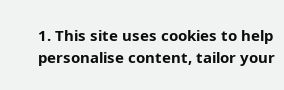1. This site uses cookies to help personalise content, tailor your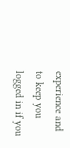experience and to keep you logged in if you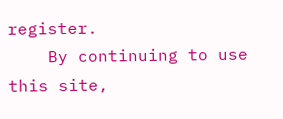register.
    By continuing to use this site,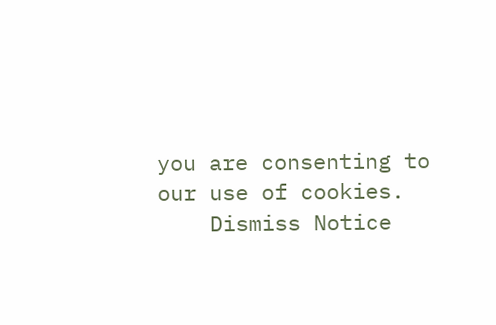you are consenting to our use of cookies.
    Dismiss Notice